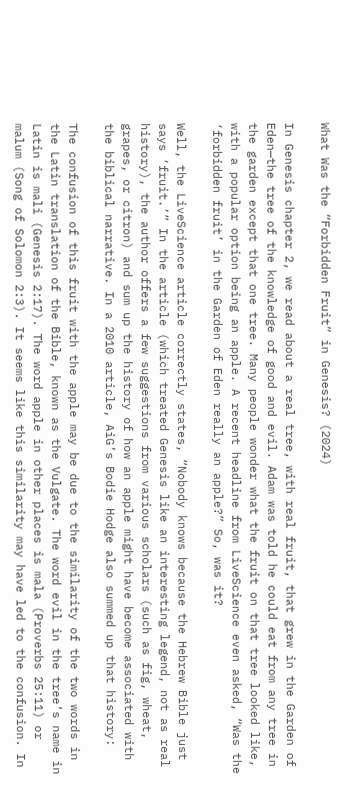What Was the “Forbidden Fruit” in Genesis? (2024)

In Genesis chapter 2, we read about a real tree, with real fruit, that grew in the Garden of Eden—the tree of the knowledge of good and evil. Adam was told he could eat from any tree in the garden except that one tree. Many people wonder what the fruit on that tree looked like, with a popular option being an apple. A recent headline from LiveScience even asked, “Was the ‘forbidden fruit’ in the Garden of Eden really an apple?” So, was it?

Well, the LiveScience article correctly states, “Nobody knows because the Hebrew Bible just says ‘fruit.’” In the article (which treated Genesis like an interesting legend, not as real history), the author offers a few suggestions from various scholars (such as fig, wheat, grapes, or citron) and sum up the history of how an apple might have become associated with the biblical narrative. In a 2010 article, AiG’s Bodie Hodge also summed up that history:

The confusion of this fruit with the apple may be due to the similarity of the two words in the Latin translation of the Bible, known as the Vulgate. The word evil in the tree’s name in Latin is mali (Genesis 2:17). The word apple in other places is mala (Proverbs 25:11) or malum (Song of Solomon 2:3). It seems like this similarity may have led to the confusion. In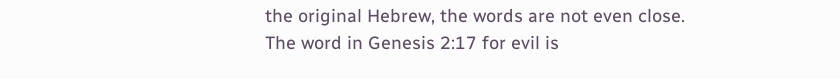the original Hebrew, the words are not even close. The word in Genesis 2:17 for evil is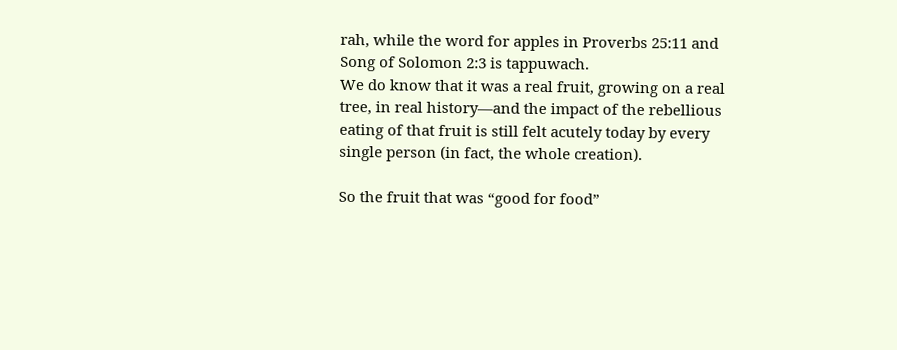rah, while the word for apples in Proverbs 25:11 and Song of Solomon 2:3 is tappuwach.
We do know that it was a real fruit, growing on a real tree, in real history—and the impact of the rebellious eating of that fruit is still felt acutely today by every single person (in fact, the whole creation).

So the fruit that was “good for food”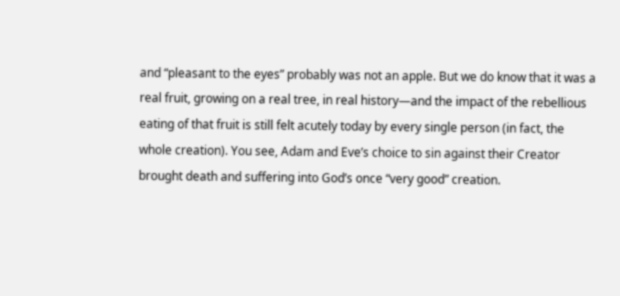and “pleasant to the eyes” probably was not an apple. But we do know that it was a real fruit, growing on a real tree, in real history—and the impact of the rebellious eating of that fruit is still felt acutely today by every single person (in fact, the whole creation). You see, Adam and Eve’s choice to sin against their Creator brought death and suffering into God’s once “very good” creation.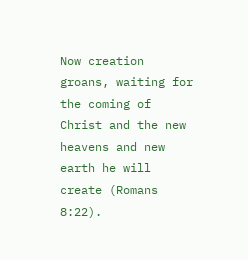Now creation groans, waiting for the coming of Christ and the new heavens and new earth he will create (Romans 8:22).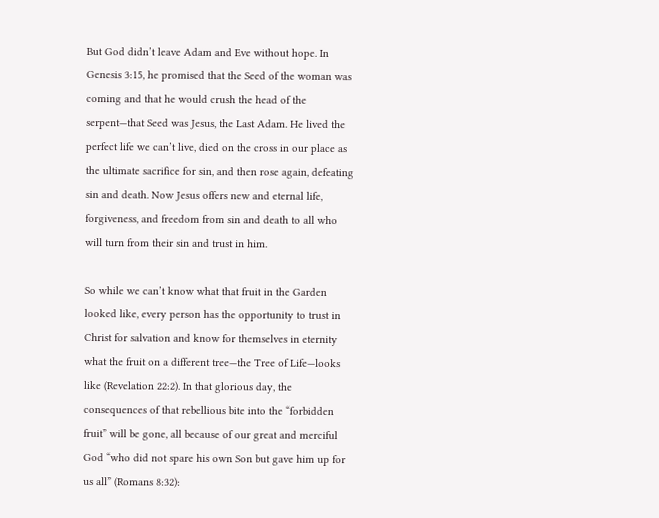But God didn’t leave Adam and Eve without hope. In Genesis 3:15, he promised that the Seed of the woman was coming and that he would crush the head of the serpent—that Seed was Jesus, the Last Adam. He lived the perfect life we can’t live, died on the cross in our place as the ultimate sacrifice for sin, and then rose again, defeating sin and death. Now Jesus offers new and eternal life, forgiveness, and freedom from sin and death to all who will turn from their sin and trust in him.

So while we can’t know what that fruit in the Garden looked like, every person has the opportunity to trust in Christ for salvation and know for themselves in eternity what the fruit on a different tree—the Tree of Life—looks like (Revelation 22:2). In that glorious day, the consequences of that rebellious bite into the “forbidden fruit” will be gone, all because of our great and merciful God “who did not spare his own Son but gave him up for us all” (Romans 8:32):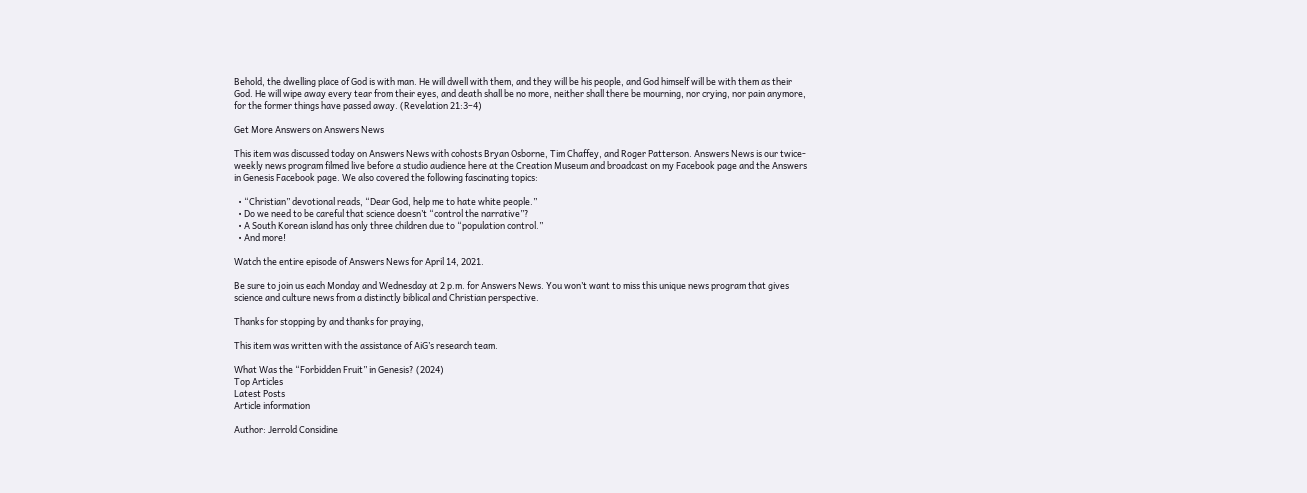Behold, the dwelling place of God is with man. He will dwell with them, and they will be his people, and God himself will be with them as their God. He will wipe away every tear from their eyes, and death shall be no more, neither shall there be mourning, nor crying, nor pain anymore, for the former things have passed away. (Revelation 21:3–4)

Get More Answers on Answers News

This item was discussed today on Answers News with cohosts Bryan Osborne, Tim Chaffey, and Roger Patterson. Answers News is our twice-weekly news program filmed live before a studio audience here at the Creation Museum and broadcast on my Facebook page and the Answers in Genesis Facebook page. We also covered the following fascinating topics:

  • “Christian” devotional reads, “Dear God, help me to hate white people.”
  • Do we need to be careful that science doesn’t “control the narrative”?
  • A South Korean island has only three children due to “population control.”
  • And more!

Watch the entire episode of Answers News for April 14, 2021.

Be sure to join us each Monday and Wednesday at 2 p.m. for Answers News. You won’t want to miss this unique news program that gives science and culture news from a distinctly biblical and Christian perspective.

Thanks for stopping by and thanks for praying,

This item was written with the assistance of AiG’s research team.

What Was the “Forbidden Fruit” in Genesis? (2024)
Top Articles
Latest Posts
Article information

Author: Jerrold Considine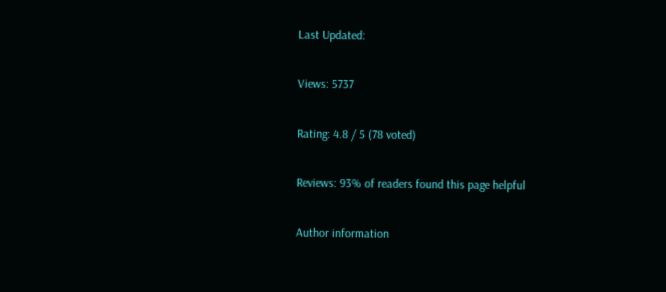Last Updated:

Views: 5737

Rating: 4.8 / 5 (78 voted)

Reviews: 93% of readers found this page helpful

Author information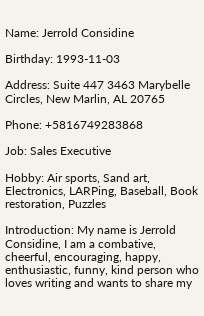Name: Jerrold Considine

Birthday: 1993-11-03

Address: Suite 447 3463 Marybelle Circles, New Marlin, AL 20765

Phone: +5816749283868

Job: Sales Executive

Hobby: Air sports, Sand art, Electronics, LARPing, Baseball, Book restoration, Puzzles

Introduction: My name is Jerrold Considine, I am a combative, cheerful, encouraging, happy, enthusiastic, funny, kind person who loves writing and wants to share my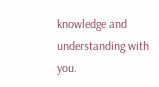knowledge and understanding with you.